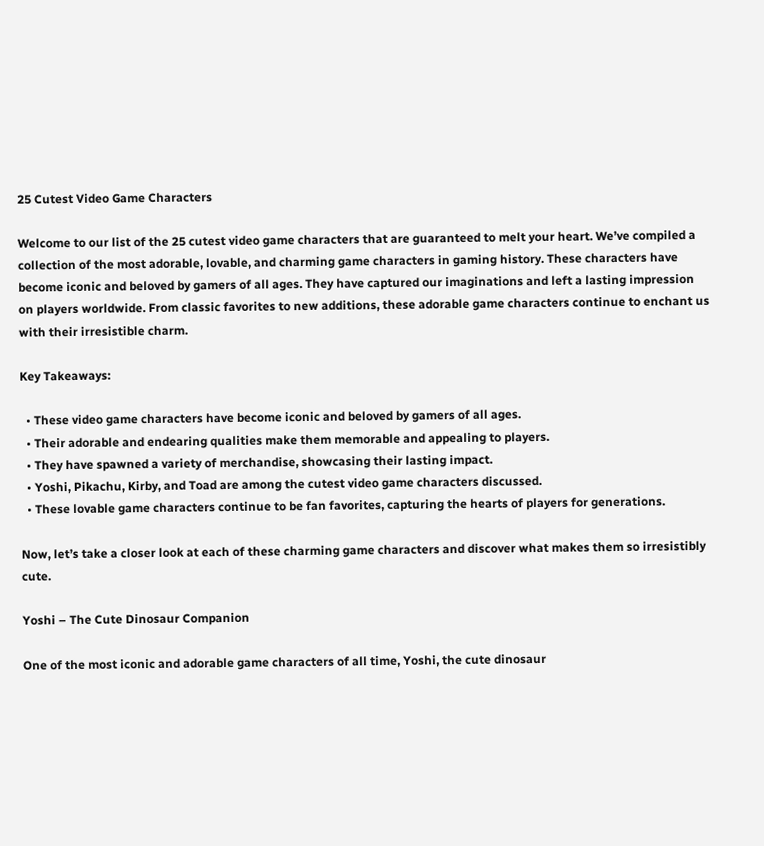25 Cutest Video Game Characters

Welcome to our list of the 25 cutest video game characters that are guaranteed to melt your heart. We’ve compiled a collection of the most adorable, lovable, and charming game characters in gaming history. These characters have become iconic and beloved by gamers of all ages. They have captured our imaginations and left a lasting impression on players worldwide. From classic favorites to new additions, these adorable game characters continue to enchant us with their irresistible charm.

Key Takeaways:

  • These video game characters have become iconic and beloved by gamers of all ages.
  • Their adorable and endearing qualities make them memorable and appealing to players.
  • They have spawned a variety of merchandise, showcasing their lasting impact.
  • Yoshi, Pikachu, Kirby, and Toad are among the cutest video game characters discussed.
  • These lovable game characters continue to be fan favorites, capturing the hearts of players for generations.

Now, let’s take a closer look at each of these charming game characters and discover what makes them so irresistibly cute.

Yoshi – The Cute Dinosaur Companion

One of the most iconic and adorable game characters of all time, Yoshi, the cute dinosaur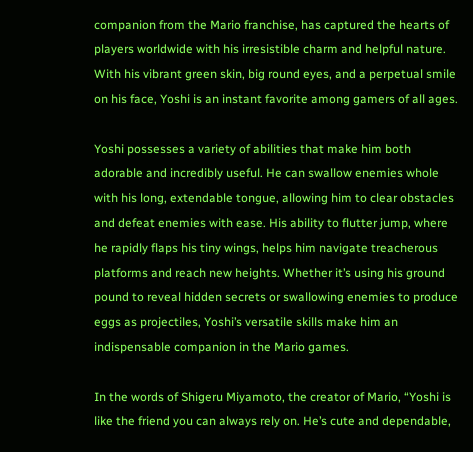companion from the Mario franchise, has captured the hearts of players worldwide with his irresistible charm and helpful nature. With his vibrant green skin, big round eyes, and a perpetual smile on his face, Yoshi is an instant favorite among gamers of all ages.

Yoshi possesses a variety of abilities that make him both adorable and incredibly useful. He can swallow enemies whole with his long, extendable tongue, allowing him to clear obstacles and defeat enemies with ease. His ability to flutter jump, where he rapidly flaps his tiny wings, helps him navigate treacherous platforms and reach new heights. Whether it’s using his ground pound to reveal hidden secrets or swallowing enemies to produce eggs as projectiles, Yoshi’s versatile skills make him an indispensable companion in the Mario games.

In the words of Shigeru Miyamoto, the creator of Mario, “Yoshi is like the friend you can always rely on. He’s cute and dependable,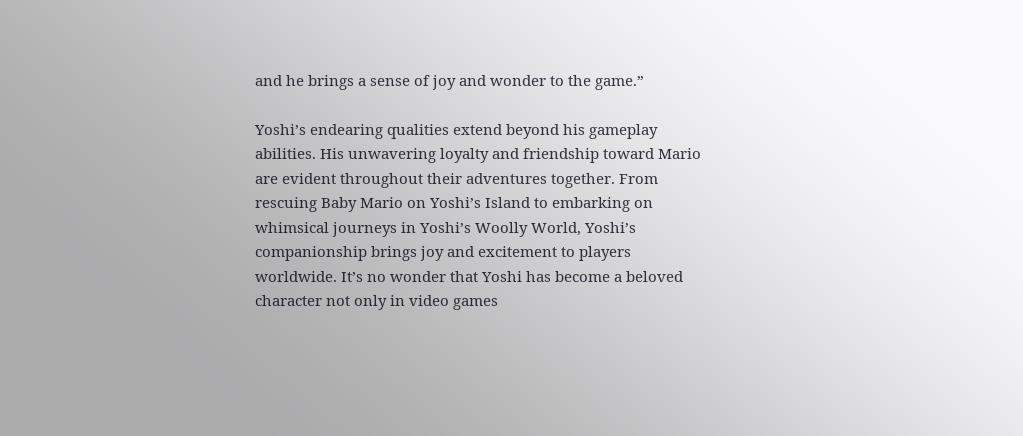and he brings a sense of joy and wonder to the game.”

Yoshi’s endearing qualities extend beyond his gameplay abilities. His unwavering loyalty and friendship toward Mario are evident throughout their adventures together. From rescuing Baby Mario on Yoshi’s Island to embarking on whimsical journeys in Yoshi’s Woolly World, Yoshi’s companionship brings joy and excitement to players worldwide. It’s no wonder that Yoshi has become a beloved character not only in video games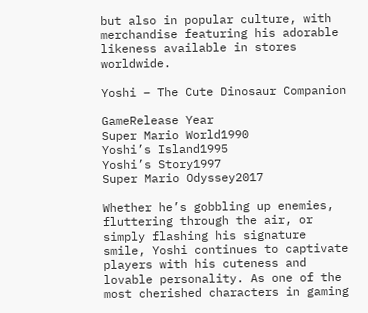but also in popular culture, with merchandise featuring his adorable likeness available in stores worldwide.

Yoshi – The Cute Dinosaur Companion

GameRelease Year
Super Mario World1990
Yoshi’s Island1995
Yoshi’s Story1997
Super Mario Odyssey2017

Whether he’s gobbling up enemies, fluttering through the air, or simply flashing his signature smile, Yoshi continues to captivate players with his cuteness and lovable personality. As one of the most cherished characters in gaming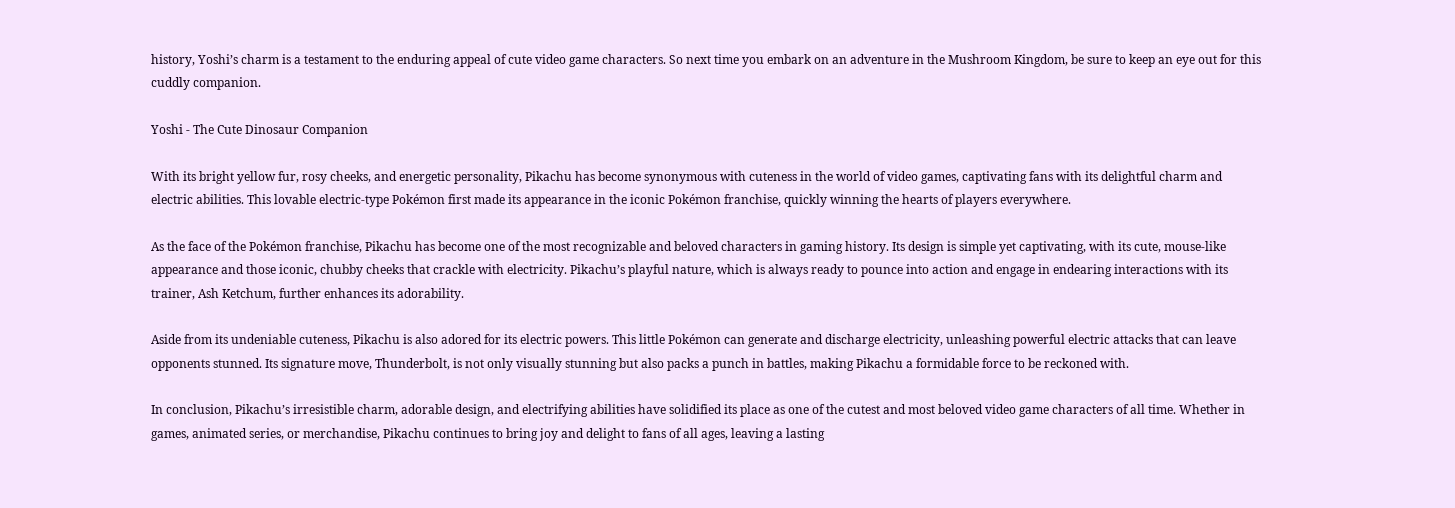history, Yoshi’s charm is a testament to the enduring appeal of cute video game characters. So next time you embark on an adventure in the Mushroom Kingdom, be sure to keep an eye out for this cuddly companion.

Yoshi - The Cute Dinosaur Companion

With its bright yellow fur, rosy cheeks, and energetic personality, Pikachu has become synonymous with cuteness in the world of video games, captivating fans with its delightful charm and electric abilities. This lovable electric-type Pokémon first made its appearance in the iconic Pokémon franchise, quickly winning the hearts of players everywhere.

As the face of the Pokémon franchise, Pikachu has become one of the most recognizable and beloved characters in gaming history. Its design is simple yet captivating, with its cute, mouse-like appearance and those iconic, chubby cheeks that crackle with electricity. Pikachu’s playful nature, which is always ready to pounce into action and engage in endearing interactions with its trainer, Ash Ketchum, further enhances its adorability.

Aside from its undeniable cuteness, Pikachu is also adored for its electric powers. This little Pokémon can generate and discharge electricity, unleashing powerful electric attacks that can leave opponents stunned. Its signature move, Thunderbolt, is not only visually stunning but also packs a punch in battles, making Pikachu a formidable force to be reckoned with.

In conclusion, Pikachu’s irresistible charm, adorable design, and electrifying abilities have solidified its place as one of the cutest and most beloved video game characters of all time. Whether in games, animated series, or merchandise, Pikachu continues to bring joy and delight to fans of all ages, leaving a lasting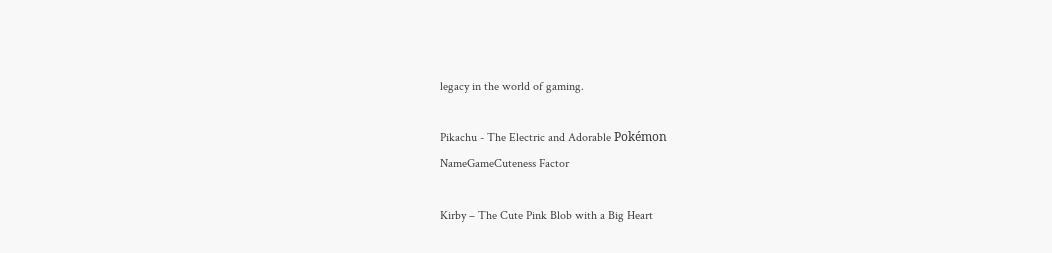legacy in the world of gaming.

Pikachu - The Electric and Adorable Pokémon
NameGameCuteness Factor

Kirby – The Cute Pink Blob with a Big Heart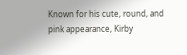Known for his cute, round, and pink appearance, Kirby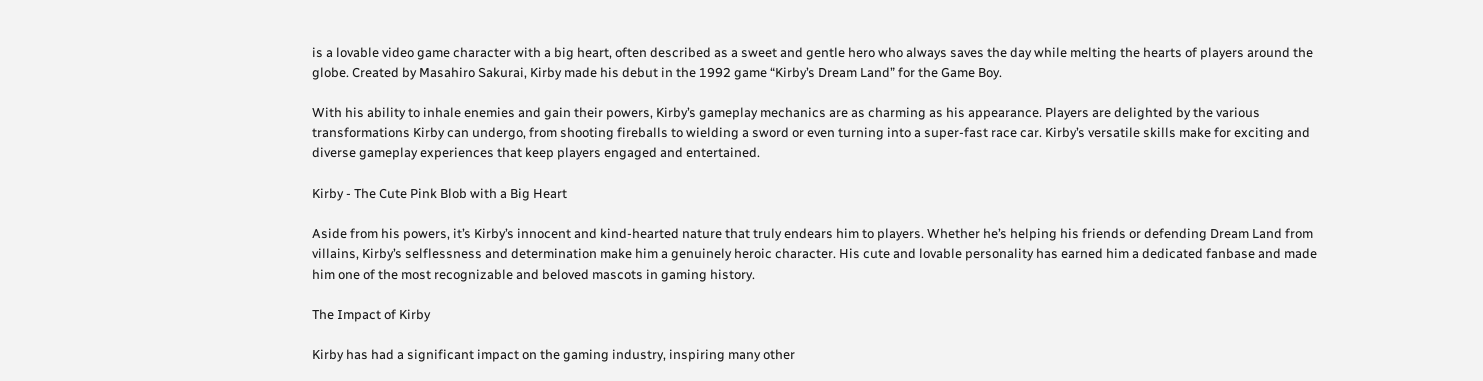is a lovable video game character with a big heart, often described as a sweet and gentle hero who always saves the day while melting the hearts of players around the globe. Created by Masahiro Sakurai, Kirby made his debut in the 1992 game “Kirby’s Dream Land” for the Game Boy.

With his ability to inhale enemies and gain their powers, Kirby’s gameplay mechanics are as charming as his appearance. Players are delighted by the various transformations Kirby can undergo, from shooting fireballs to wielding a sword or even turning into a super-fast race car. Kirby’s versatile skills make for exciting and diverse gameplay experiences that keep players engaged and entertained.

Kirby - The Cute Pink Blob with a Big Heart

Aside from his powers, it’s Kirby’s innocent and kind-hearted nature that truly endears him to players. Whether he’s helping his friends or defending Dream Land from villains, Kirby’s selflessness and determination make him a genuinely heroic character. His cute and lovable personality has earned him a dedicated fanbase and made him one of the most recognizable and beloved mascots in gaming history.

The Impact of Kirby

Kirby has had a significant impact on the gaming industry, inspiring many other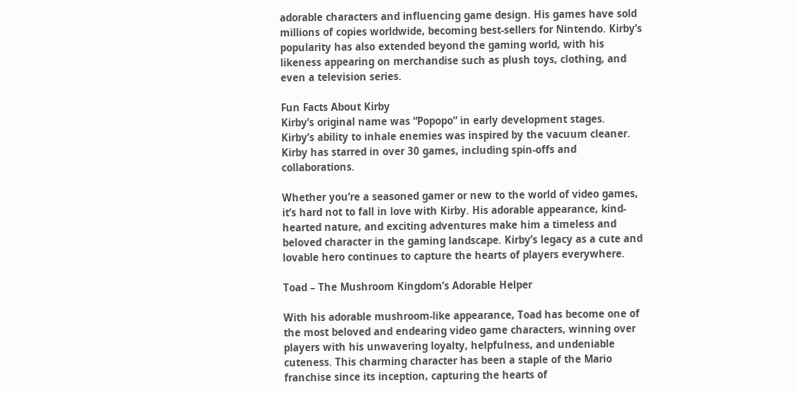adorable characters and influencing game design. His games have sold millions of copies worldwide, becoming best-sellers for Nintendo. Kirby’s popularity has also extended beyond the gaming world, with his likeness appearing on merchandise such as plush toys, clothing, and even a television series.

Fun Facts About Kirby
Kirby’s original name was “Popopo” in early development stages.
Kirby’s ability to inhale enemies was inspired by the vacuum cleaner.
Kirby has starred in over 30 games, including spin-offs and collaborations.

Whether you’re a seasoned gamer or new to the world of video games, it’s hard not to fall in love with Kirby. His adorable appearance, kind-hearted nature, and exciting adventures make him a timeless and beloved character in the gaming landscape. Kirby’s legacy as a cute and lovable hero continues to capture the hearts of players everywhere.

Toad – The Mushroom Kingdom’s Adorable Helper

With his adorable mushroom-like appearance, Toad has become one of the most beloved and endearing video game characters, winning over players with his unwavering loyalty, helpfulness, and undeniable cuteness. This charming character has been a staple of the Mario franchise since its inception, capturing the hearts of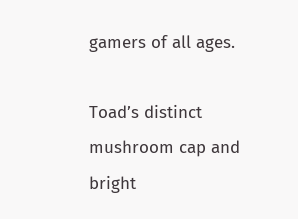gamers of all ages.

Toad’s distinct mushroom cap and bright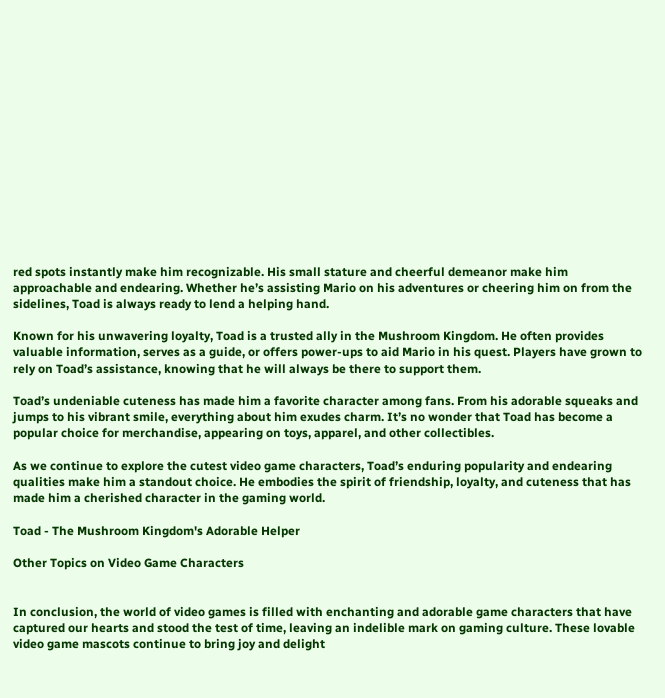red spots instantly make him recognizable. His small stature and cheerful demeanor make him approachable and endearing. Whether he’s assisting Mario on his adventures or cheering him on from the sidelines, Toad is always ready to lend a helping hand.

Known for his unwavering loyalty, Toad is a trusted ally in the Mushroom Kingdom. He often provides valuable information, serves as a guide, or offers power-ups to aid Mario in his quest. Players have grown to rely on Toad’s assistance, knowing that he will always be there to support them.

Toad’s undeniable cuteness has made him a favorite character among fans. From his adorable squeaks and jumps to his vibrant smile, everything about him exudes charm. It’s no wonder that Toad has become a popular choice for merchandise, appearing on toys, apparel, and other collectibles.

As we continue to explore the cutest video game characters, Toad’s enduring popularity and endearing qualities make him a standout choice. He embodies the spirit of friendship, loyalty, and cuteness that has made him a cherished character in the gaming world.

Toad - The Mushroom Kingdom's Adorable Helper

Other Topics on Video Game Characters


In conclusion, the world of video games is filled with enchanting and adorable game characters that have captured our hearts and stood the test of time, leaving an indelible mark on gaming culture. These lovable video game mascots continue to bring joy and delight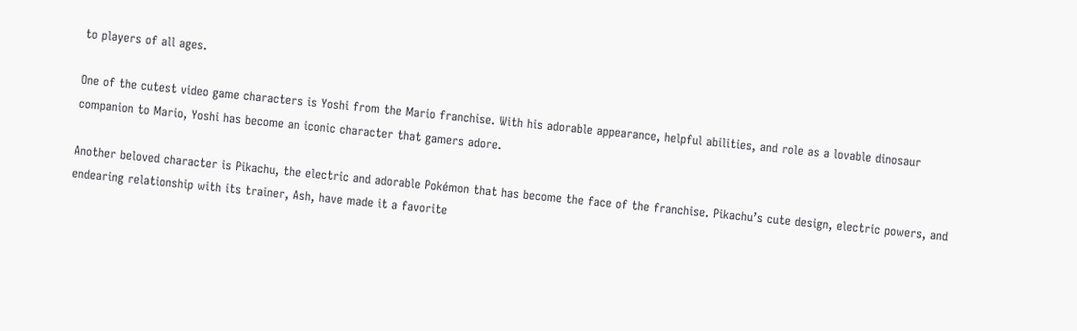to players of all ages.

One of the cutest video game characters is Yoshi from the Mario franchise. With his adorable appearance, helpful abilities, and role as a lovable dinosaur companion to Mario, Yoshi has become an iconic character that gamers adore.

Another beloved character is Pikachu, the electric and adorable Pokémon that has become the face of the franchise. Pikachu’s cute design, electric powers, and endearing relationship with its trainer, Ash, have made it a favorite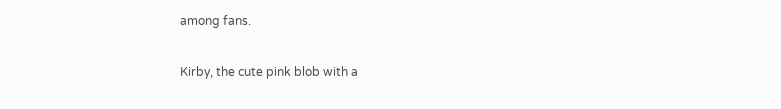among fans.

Kirby, the cute pink blob with a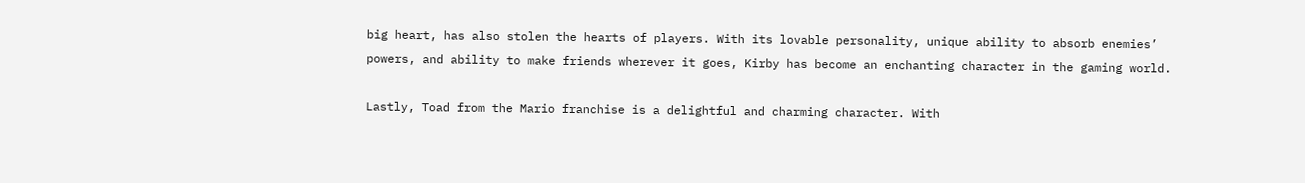big heart, has also stolen the hearts of players. With its lovable personality, unique ability to absorb enemies’ powers, and ability to make friends wherever it goes, Kirby has become an enchanting character in the gaming world.

Lastly, Toad from the Mario franchise is a delightful and charming character. With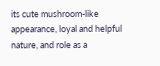its cute mushroom-like appearance, loyal and helpful nature, and role as a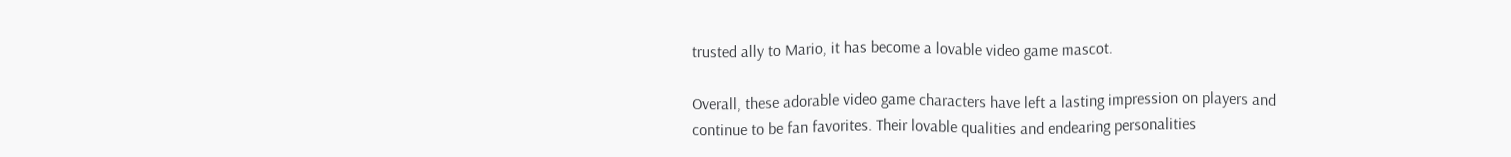trusted ally to Mario, it has become a lovable video game mascot.

Overall, these adorable video game characters have left a lasting impression on players and continue to be fan favorites. Their lovable qualities and endearing personalities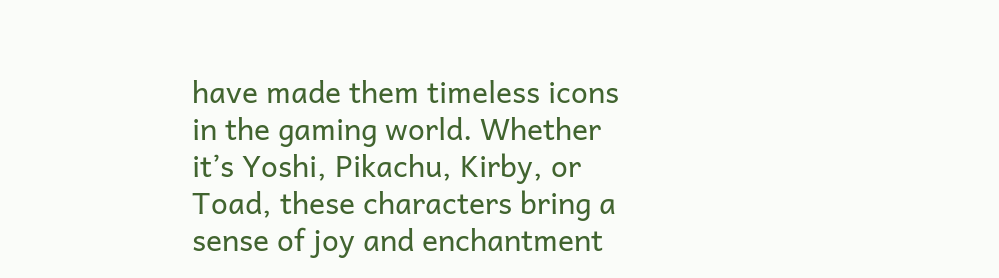have made them timeless icons in the gaming world. Whether it’s Yoshi, Pikachu, Kirby, or Toad, these characters bring a sense of joy and enchantment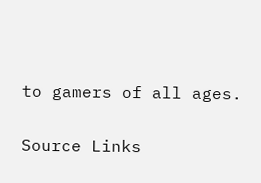to gamers of all ages.

Source Links